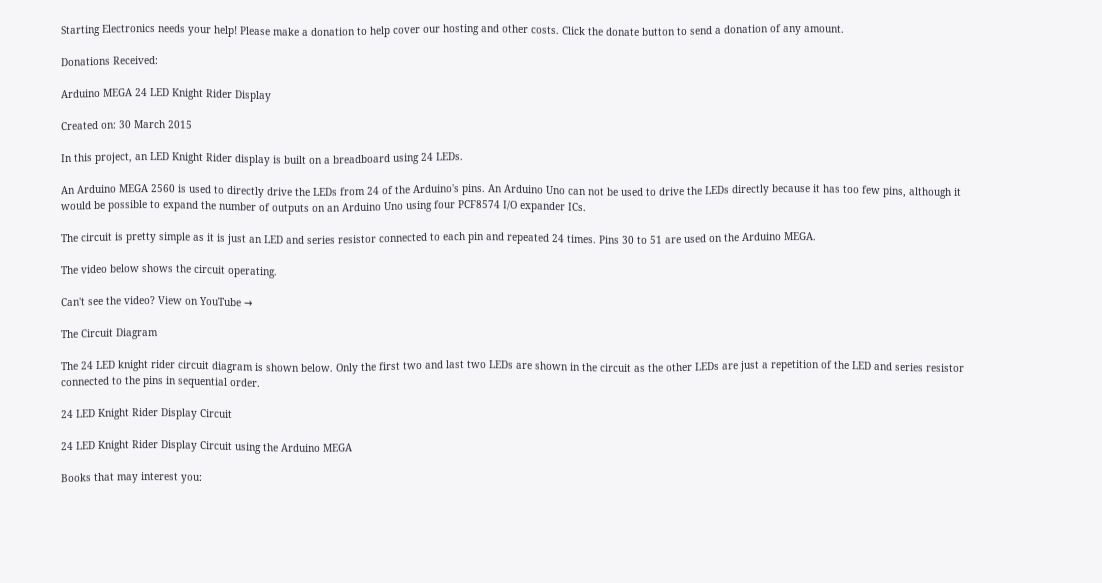Starting Electronics needs your help! Please make a donation to help cover our hosting and other costs. Click the donate button to send a donation of any amount.

Donations Received:

Arduino MEGA 24 LED Knight Rider Display

Created on: 30 March 2015

In this project, an LED Knight Rider display is built on a breadboard using 24 LEDs.

An Arduino MEGA 2560 is used to directly drive the LEDs from 24 of the Arduino's pins. An Arduino Uno can not be used to drive the LEDs directly because it has too few pins, although it would be possible to expand the number of outputs on an Arduino Uno using four PCF8574 I/O expander ICs.

The circuit is pretty simple as it is just an LED and series resistor connected to each pin and repeated 24 times. Pins 30 to 51 are used on the Arduino MEGA.

The video below shows the circuit operating.

Can't see the video? View on YouTube →

The Circuit Diagram

The 24 LED knight rider circuit diagram is shown below. Only the first two and last two LEDs are shown in the circuit as the other LEDs are just a repetition of the LED and series resistor connected to the pins in sequential order.

24 LED Knight Rider Display Circuit

24 LED Knight Rider Display Circuit using the Arduino MEGA

Books that may interest you: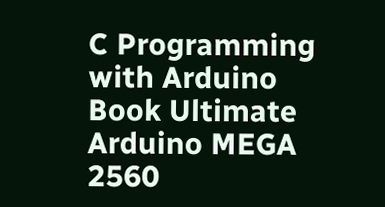C Programming with Arduino Book Ultimate Arduino MEGA 2560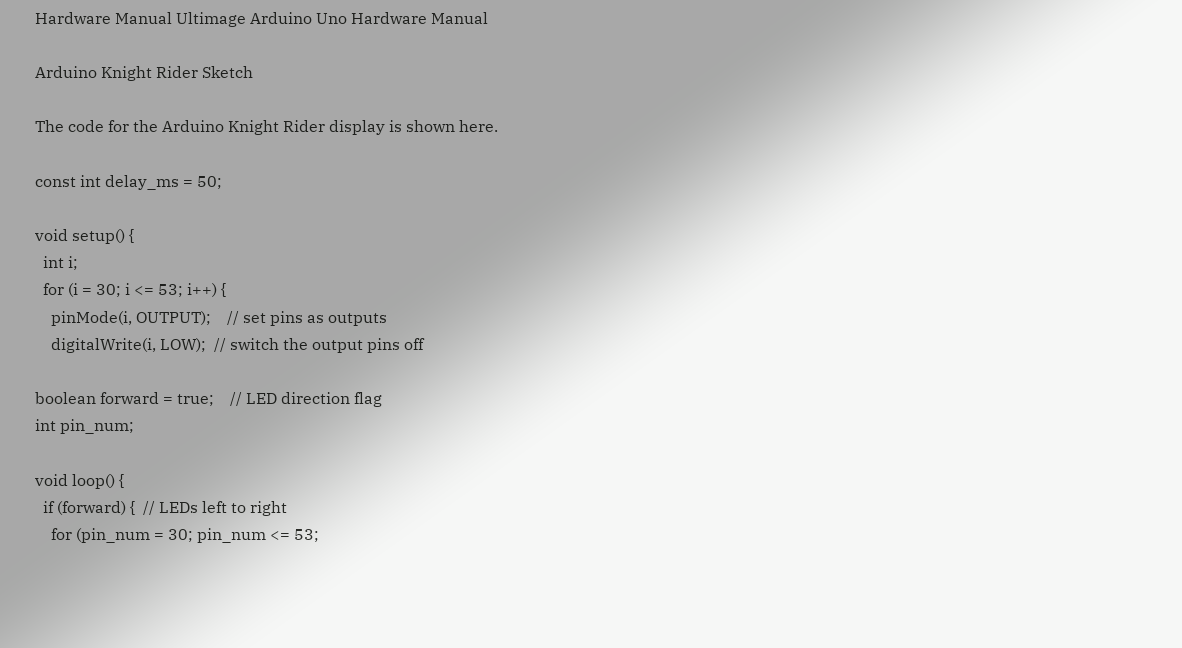Hardware Manual Ultimage Arduino Uno Hardware Manual

Arduino Knight Rider Sketch

The code for the Arduino Knight Rider display is shown here.

const int delay_ms = 50;

void setup() {
  int i;
  for (i = 30; i <= 53; i++) {
    pinMode(i, OUTPUT);    // set pins as outputs
    digitalWrite(i, LOW);  // switch the output pins off

boolean forward = true;    // LED direction flag
int pin_num;

void loop() {
  if (forward) {  // LEDs left to right
    for (pin_num = 30; pin_num <= 53;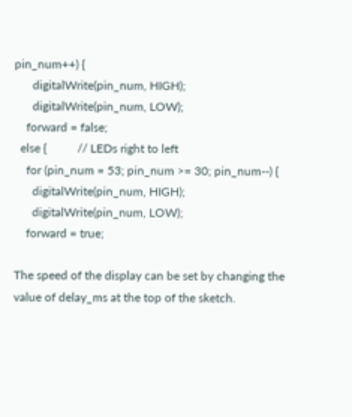pin_num++) {
      digitalWrite(pin_num, HIGH);
      digitalWrite(pin_num, LOW);
    forward = false;
  else {          // LEDs right to left
    for (pin_num = 53; pin_num >= 30; pin_num--) {
      digitalWrite(pin_num, HIGH);
      digitalWrite(pin_num, LOW);
    forward = true;

The speed of the display can be set by changing the value of delay_ms at the top of the sketch.